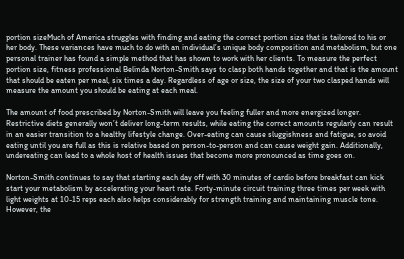portion sizeMuch of America struggles with finding and eating the correct portion size that is tailored to his or her body. These variances have much to do with an individual’s unique body composition and metabolism, but one personal trainer has found a simple method that has shown to work with her clients. To measure the perfect portion size, fitness professional Belinda Norton-Smith says to clasp both hands together and that is the amount that should be eaten per meal, six times a day. Regardless of age or size, the size of your two clasped hands will measure the amount you should be eating at each meal.

The amount of food prescribed by Norton-Smith will leave you feeling fuller and more energized longer. Restrictive diets generally won’t deliver long-term results, while eating the correct amounts regularly can result in an easier transition to a healthy lifestyle change. Over-eating can cause sluggishness and fatigue, so avoid eating until you are full as this is relative based on person-to-person and can cause weight gain. Additionally, undereating can lead to a whole host of health issues that become more pronounced as time goes on.

Norton-Smith continues to say that starting each day off with 30 minutes of cardio before breakfast can kick start your metabolism by accelerating your heart rate. Forty-minute circuit training three times per week with light weights at 10-15 reps each also helps considerably for strength training and maintaining muscle tone. However, the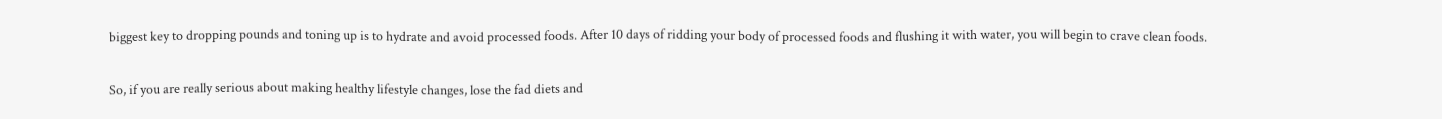biggest key to dropping pounds and toning up is to hydrate and avoid processed foods. After 10 days of ridding your body of processed foods and flushing it with water, you will begin to crave clean foods.

So, if you are really serious about making healthy lifestyle changes, lose the fad diets and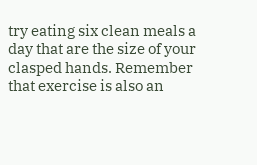try eating six clean meals a day that are the size of your clasped hands. Remember that exercise is also an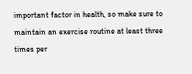important factor in health, so make sure to maintain an exercise routine at least three times per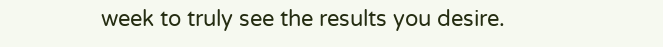week to truly see the results you desire.